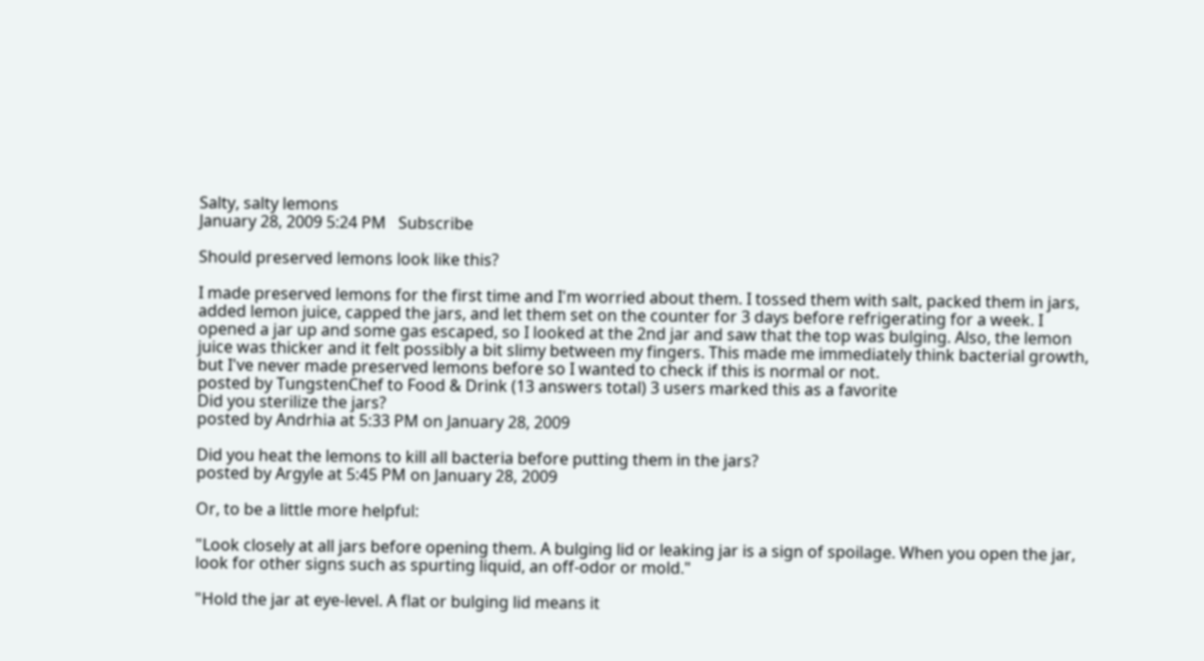Salty, salty lemons
January 28, 2009 5:24 PM   Subscribe

Should preserved lemons look like this?

I made preserved lemons for the first time and I'm worried about them. I tossed them with salt, packed them in jars, added lemon juice, capped the jars, and let them set on the counter for 3 days before refrigerating for a week. I opened a jar up and some gas escaped, so I looked at the 2nd jar and saw that the top was bulging. Also, the lemon juice was thicker and it felt possibly a bit slimy between my fingers. This made me immediately think bacterial growth, but I've never made preserved lemons before so I wanted to check if this is normal or not.
posted by TungstenChef to Food & Drink (13 answers total) 3 users marked this as a favorite
Did you sterilize the jars?
posted by Andrhia at 5:33 PM on January 28, 2009

Did you heat the lemons to kill all bacteria before putting them in the jars?
posted by Argyle at 5:45 PM on January 28, 2009

Or, to be a little more helpful:

"Look closely at all jars before opening them. A bulging lid or leaking jar is a sign of spoilage. When you open the jar, look for other signs such as spurting liquid, an off-odor or mold."

"Hold the jar at eye-level. A flat or bulging lid means it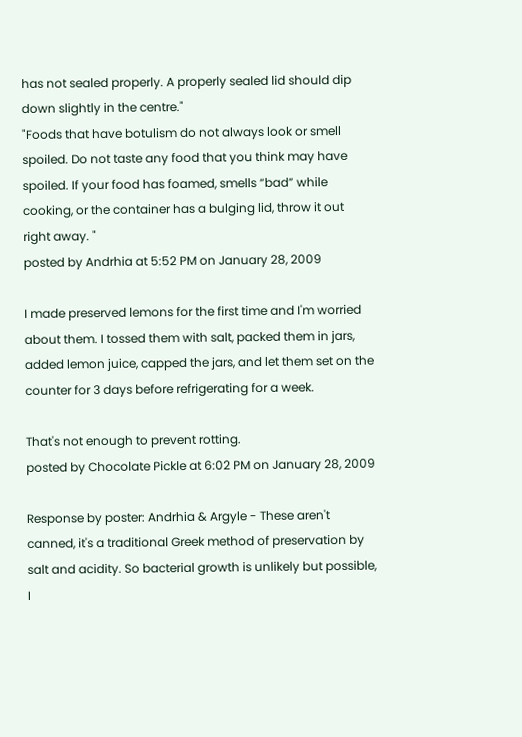has not sealed properly. A properly sealed lid should dip down slightly in the centre."
"Foods that have botulism do not always look or smell spoiled. Do not taste any food that you think may have spoiled. If your food has foamed, smells “bad” while cooking, or the container has a bulging lid, throw it out right away. "
posted by Andrhia at 5:52 PM on January 28, 2009

I made preserved lemons for the first time and I'm worried about them. I tossed them with salt, packed them in jars, added lemon juice, capped the jars, and let them set on the counter for 3 days before refrigerating for a week.

That's not enough to prevent rotting.
posted by Chocolate Pickle at 6:02 PM on January 28, 2009

Response by poster: Andrhia & Argyle - These aren't canned, it's a traditional Greek method of preservation by salt and acidity. So bacterial growth is unlikely but possible, I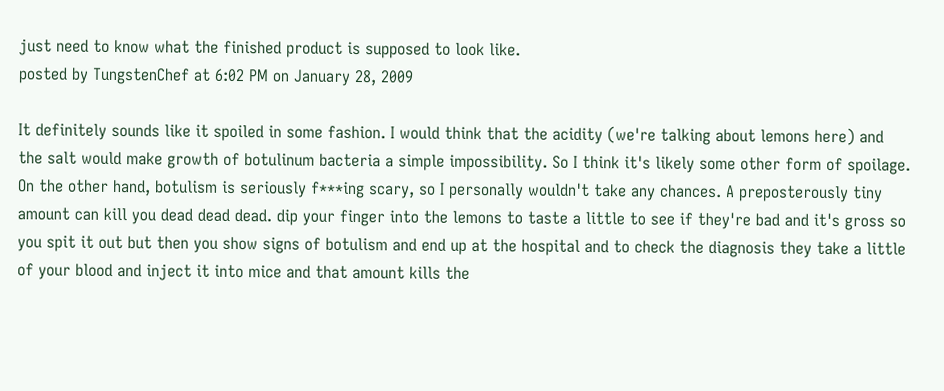just need to know what the finished product is supposed to look like.
posted by TungstenChef at 6:02 PM on January 28, 2009

It definitely sounds like it spoiled in some fashion. I would think that the acidity (we're talking about lemons here) and the salt would make growth of botulinum bacteria a simple impossibility. So I think it's likely some other form of spoilage. On the other hand, botulism is seriously f***ing scary, so I personally wouldn't take any chances. A preposterously tiny amount can kill you dead dead dead. dip your finger into the lemons to taste a little to see if they're bad and it's gross so you spit it out but then you show signs of botulism and end up at the hospital and to check the diagnosis they take a little of your blood and inject it into mice and that amount kills the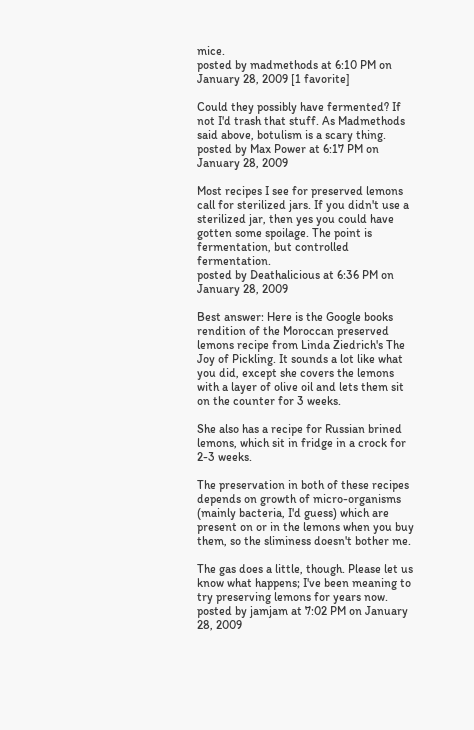mice.
posted by madmethods at 6:10 PM on January 28, 2009 [1 favorite]

Could they possibly have fermented? If not I'd trash that stuff. As Madmethods said above, botulism is a scary thing.
posted by Max Power at 6:17 PM on January 28, 2009

Most recipes I see for preserved lemons call for sterilized jars. If you didn't use a sterilized jar, then yes you could have gotten some spoilage. The point is fermentation, but controlled fermentation.
posted by Deathalicious at 6:36 PM on January 28, 2009

Best answer: Here is the Google books rendition of the Moroccan preserved lemons recipe from Linda Ziedrich's The Joy of Pickling. It sounds a lot like what you did, except she covers the lemons with a layer of olive oil and lets them sit on the counter for 3 weeks.

She also has a recipe for Russian brined lemons, which sit in fridge in a crock for 2-3 weeks.

The preservation in both of these recipes depends on growth of micro-organisms (mainly bacteria, I'd guess) which are present on or in the lemons when you buy them, so the sliminess doesn't bother me.

The gas does a little, though. Please let us know what happens; I've been meaning to try preserving lemons for years now.
posted by jamjam at 7:02 PM on January 28, 2009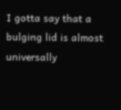I gotta say that a bulging lid is almost universally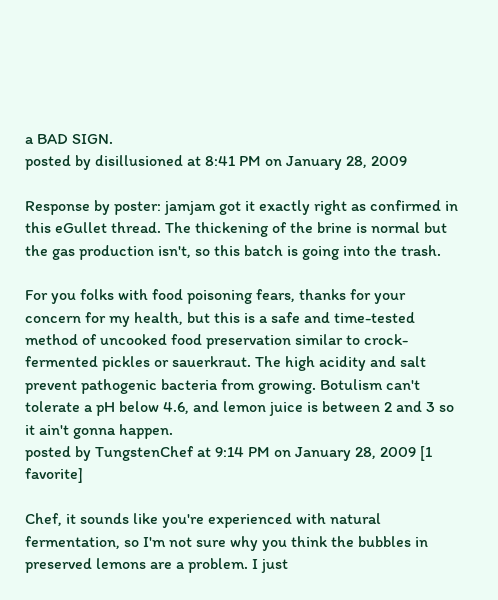a BAD SIGN.
posted by disillusioned at 8:41 PM on January 28, 2009

Response by poster: jamjam got it exactly right as confirmed in this eGullet thread. The thickening of the brine is normal but the gas production isn't, so this batch is going into the trash.

For you folks with food poisoning fears, thanks for your concern for my health, but this is a safe and time-tested method of uncooked food preservation similar to crock-fermented pickles or sauerkraut. The high acidity and salt prevent pathogenic bacteria from growing. Botulism can't tolerate a pH below 4.6, and lemon juice is between 2 and 3 so it ain't gonna happen.
posted by TungstenChef at 9:14 PM on January 28, 2009 [1 favorite]

Chef, it sounds like you're experienced with natural fermentation, so I'm not sure why you think the bubbles in preserved lemons are a problem. I just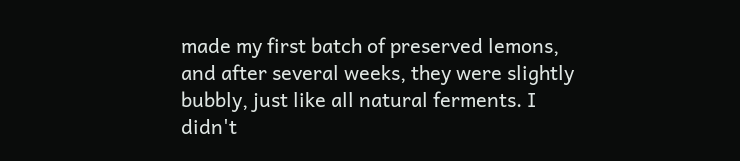made my first batch of preserved lemons, and after several weeks, they were slightly bubbly, just like all natural ferments. I didn't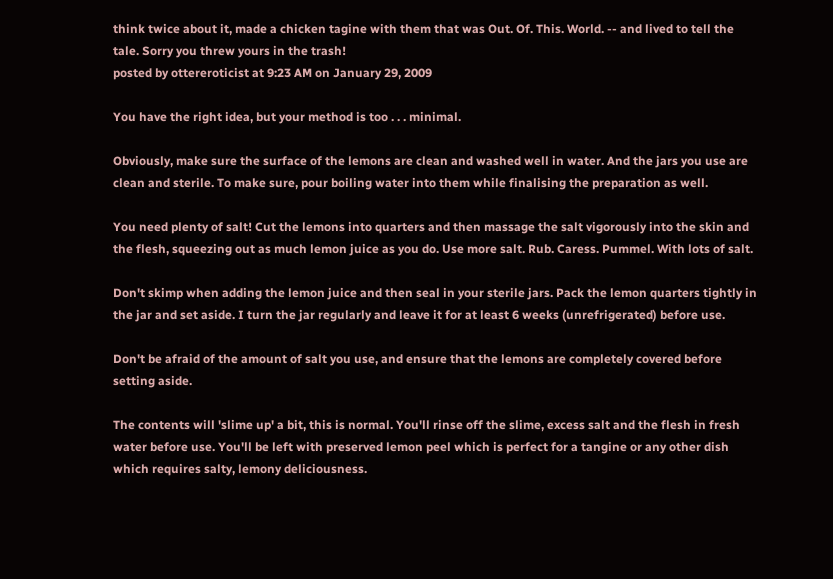think twice about it, made a chicken tagine with them that was Out. Of. This. World. -- and lived to tell the tale. Sorry you threw yours in the trash!
posted by ottereroticist at 9:23 AM on January 29, 2009

You have the right idea, but your method is too . . . minimal.

Obviously, make sure the surface of the lemons are clean and washed well in water. And the jars you use are clean and sterile. To make sure, pour boiling water into them while finalising the preparation as well.

You need plenty of salt! Cut the lemons into quarters and then massage the salt vigorously into the skin and the flesh, squeezing out as much lemon juice as you do. Use more salt. Rub. Caress. Pummel. With lots of salt.

Don't skimp when adding the lemon juice and then seal in your sterile jars. Pack the lemon quarters tightly in the jar and set aside. I turn the jar regularly and leave it for at least 6 weeks (unrefrigerated) before use.

Don't be afraid of the amount of salt you use, and ensure that the lemons are completely covered before setting aside.

The contents will 'slime up' a bit, this is normal. You'll rinse off the slime, excess salt and the flesh in fresh water before use. You'll be left with preserved lemon peel which is perfect for a tangine or any other dish which requires salty, lemony deliciousness.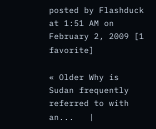posted by Flashduck at 1:51 AM on February 2, 2009 [1 favorite]

« Older Why is Sudan frequently referred to with an...   |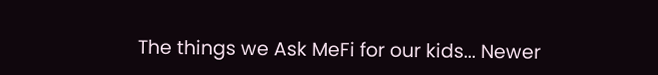The things we Ask MeFi for our kids... Newer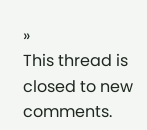»
This thread is closed to new comments.